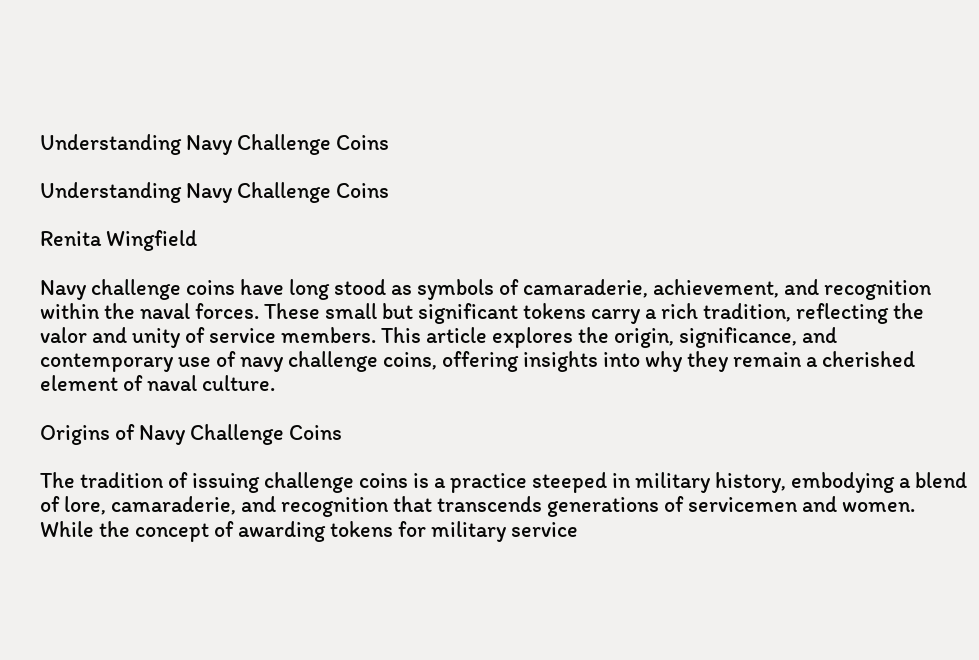Understanding Navy Challenge Coins

Understanding Navy Challenge Coins

Renita Wingfield

Navy challenge coins have long stood as symbols of camaraderie, achievement, and recognition within the naval forces. These small but significant tokens carry a rich tradition, reflecting the valor and unity of service members. This article explores the origin, significance, and contemporary use of navy challenge coins, offering insights into why they remain a cherished element of naval culture.

Origins of Navy Challenge Coins

The tradition of issuing challenge coins is a practice steeped in military history, embodying a blend of lore, camaraderie, and recognition that transcends generations of servicemen and women. While the concept of awarding tokens for military service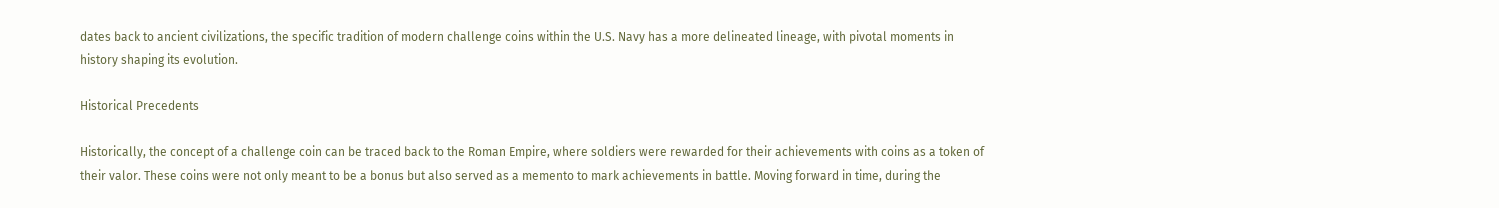dates back to ancient civilizations, the specific tradition of modern challenge coins within the U.S. Navy has a more delineated lineage, with pivotal moments in history shaping its evolution.

Historical Precedents

Historically, the concept of a challenge coin can be traced back to the Roman Empire, where soldiers were rewarded for their achievements with coins as a token of their valor. These coins were not only meant to be a bonus but also served as a memento to mark achievements in battle. Moving forward in time, during the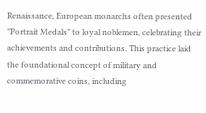Renaissance, European monarchs often presented "Portrait Medals" to loyal noblemen, celebrating their achievements and contributions. This practice laid the foundational concept of military and commemorative coins, including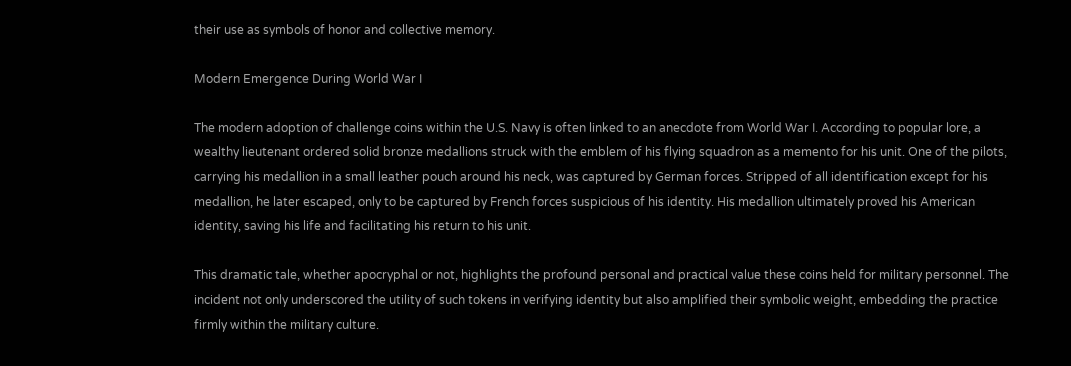their use as symbols of honor and collective memory.

Modern Emergence During World War I

The modern adoption of challenge coins within the U.S. Navy is often linked to an anecdote from World War I. According to popular lore, a wealthy lieutenant ordered solid bronze medallions struck with the emblem of his flying squadron as a memento for his unit. One of the pilots, carrying his medallion in a small leather pouch around his neck, was captured by German forces. Stripped of all identification except for his medallion, he later escaped, only to be captured by French forces suspicious of his identity. His medallion ultimately proved his American identity, saving his life and facilitating his return to his unit.

This dramatic tale, whether apocryphal or not, highlights the profound personal and practical value these coins held for military personnel. The incident not only underscored the utility of such tokens in verifying identity but also amplified their symbolic weight, embedding the practice firmly within the military culture.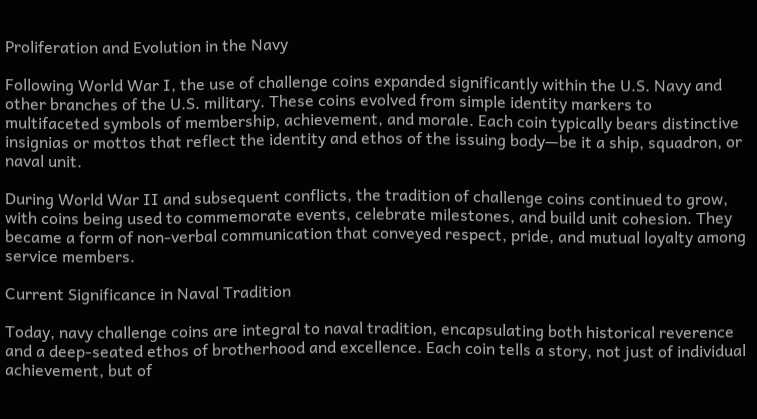Proliferation and Evolution in the Navy

Following World War I, the use of challenge coins expanded significantly within the U.S. Navy and other branches of the U.S. military. These coins evolved from simple identity markers to multifaceted symbols of membership, achievement, and morale. Each coin typically bears distinctive insignias or mottos that reflect the identity and ethos of the issuing body—be it a ship, squadron, or naval unit.

During World War II and subsequent conflicts, the tradition of challenge coins continued to grow, with coins being used to commemorate events, celebrate milestones, and build unit cohesion. They became a form of non-verbal communication that conveyed respect, pride, and mutual loyalty among service members.

Current Significance in Naval Tradition

Today, navy challenge coins are integral to naval tradition, encapsulating both historical reverence and a deep-seated ethos of brotherhood and excellence. Each coin tells a story, not just of individual achievement, but of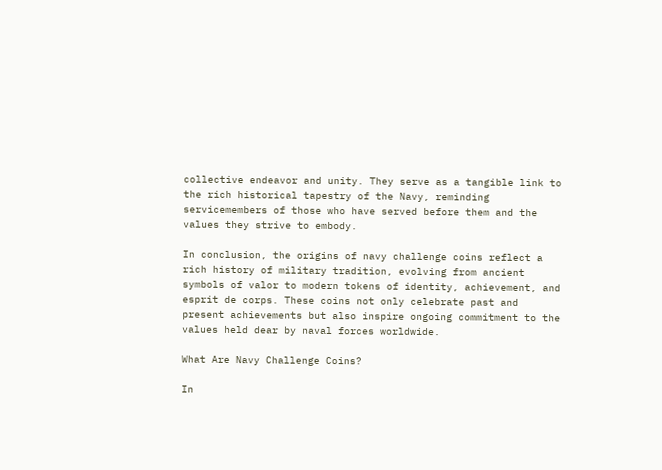collective endeavor and unity. They serve as a tangible link to the rich historical tapestry of the Navy, reminding servicemembers of those who have served before them and the values they strive to embody.

In conclusion, the origins of navy challenge coins reflect a rich history of military tradition, evolving from ancient symbols of valor to modern tokens of identity, achievement, and esprit de corps. These coins not only celebrate past and present achievements but also inspire ongoing commitment to the values held dear by naval forces worldwide.

What Are Navy Challenge Coins?

In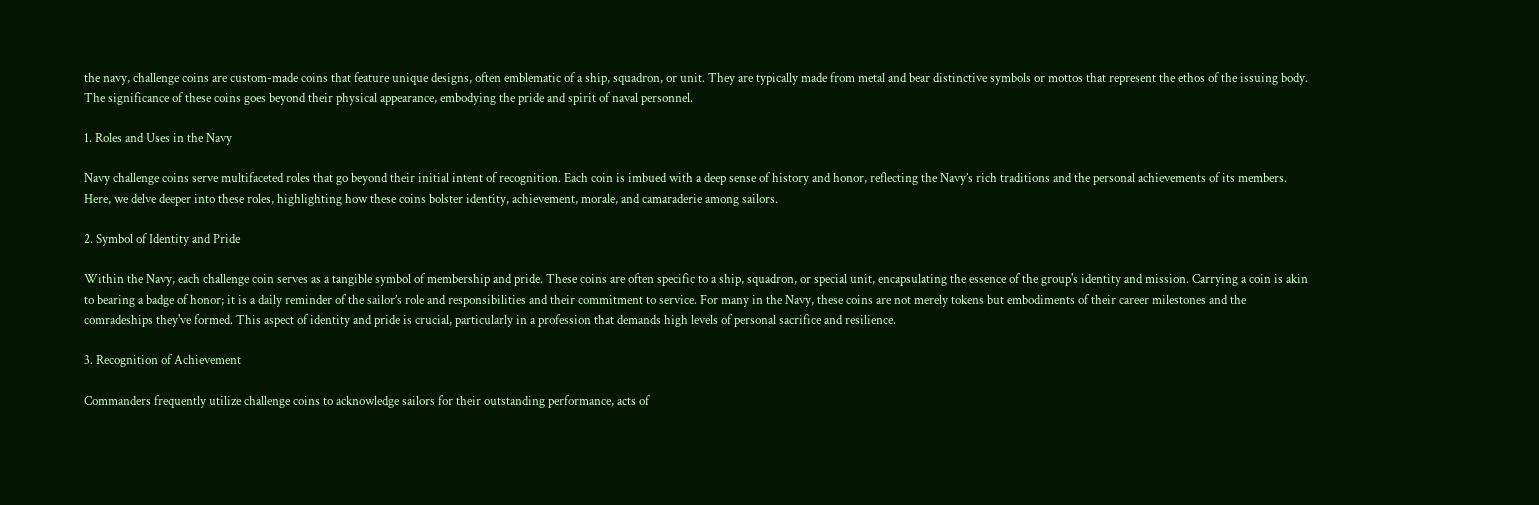the navy, challenge coins are custom-made coins that feature unique designs, often emblematic of a ship, squadron, or unit. They are typically made from metal and bear distinctive symbols or mottos that represent the ethos of the issuing body. The significance of these coins goes beyond their physical appearance, embodying the pride and spirit of naval personnel.

1. Roles and Uses in the Navy

Navy challenge coins serve multifaceted roles that go beyond their initial intent of recognition. Each coin is imbued with a deep sense of history and honor, reflecting the Navy’s rich traditions and the personal achievements of its members. Here, we delve deeper into these roles, highlighting how these coins bolster identity, achievement, morale, and camaraderie among sailors.

2. Symbol of Identity and Pride

Within the Navy, each challenge coin serves as a tangible symbol of membership and pride. These coins are often specific to a ship, squadron, or special unit, encapsulating the essence of the group's identity and mission. Carrying a coin is akin to bearing a badge of honor; it is a daily reminder of the sailor’s role and responsibilities and their commitment to service. For many in the Navy, these coins are not merely tokens but embodiments of their career milestones and the comradeships they've formed. This aspect of identity and pride is crucial, particularly in a profession that demands high levels of personal sacrifice and resilience.

3. Recognition of Achievement

Commanders frequently utilize challenge coins to acknowledge sailors for their outstanding performance, acts of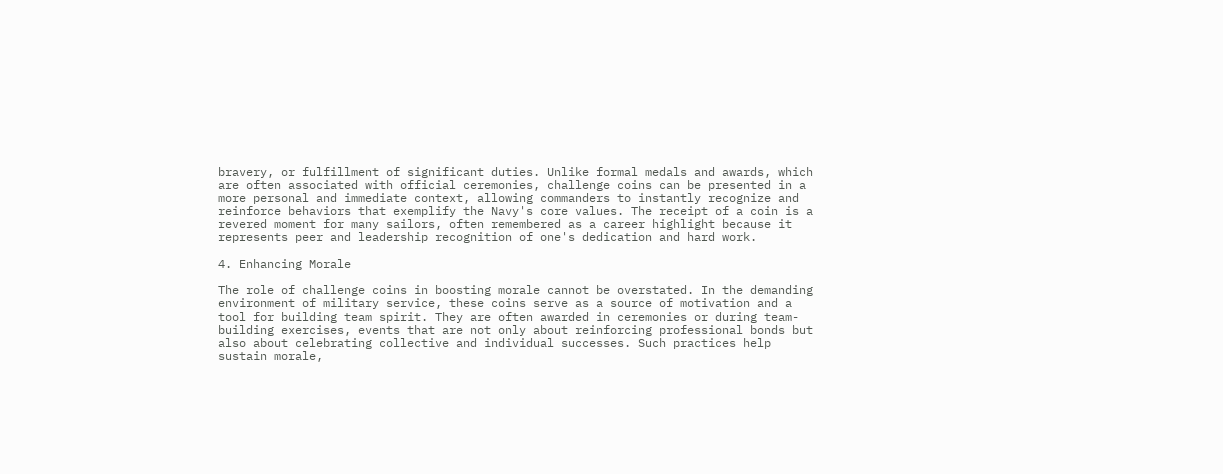bravery, or fulfillment of significant duties. Unlike formal medals and awards, which are often associated with official ceremonies, challenge coins can be presented in a more personal and immediate context, allowing commanders to instantly recognize and reinforce behaviors that exemplify the Navy's core values. The receipt of a coin is a revered moment for many sailors, often remembered as a career highlight because it represents peer and leadership recognition of one's dedication and hard work.

4. Enhancing Morale

The role of challenge coins in boosting morale cannot be overstated. In the demanding environment of military service, these coins serve as a source of motivation and a tool for building team spirit. They are often awarded in ceremonies or during team-building exercises, events that are not only about reinforcing professional bonds but also about celebrating collective and individual successes. Such practices help sustain morale,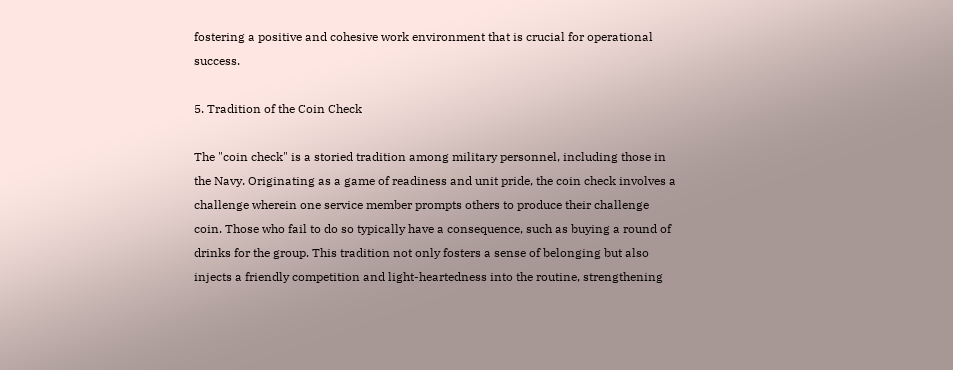fostering a positive and cohesive work environment that is crucial for operational success.

5. Tradition of the Coin Check

The "coin check" is a storied tradition among military personnel, including those in the Navy. Originating as a game of readiness and unit pride, the coin check involves a challenge wherein one service member prompts others to produce their challenge coin. Those who fail to do so typically have a consequence, such as buying a round of drinks for the group. This tradition not only fosters a sense of belonging but also injects a friendly competition and light-heartedness into the routine, strengthening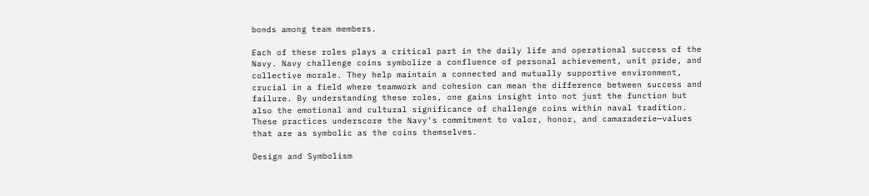bonds among team members.

Each of these roles plays a critical part in the daily life and operational success of the Navy. Navy challenge coins symbolize a confluence of personal achievement, unit pride, and collective morale. They help maintain a connected and mutually supportive environment, crucial in a field where teamwork and cohesion can mean the difference between success and failure. By understanding these roles, one gains insight into not just the function but also the emotional and cultural significance of challenge coins within naval tradition. These practices underscore the Navy's commitment to valor, honor, and camaraderie—values that are as symbolic as the coins themselves.

Design and Symbolism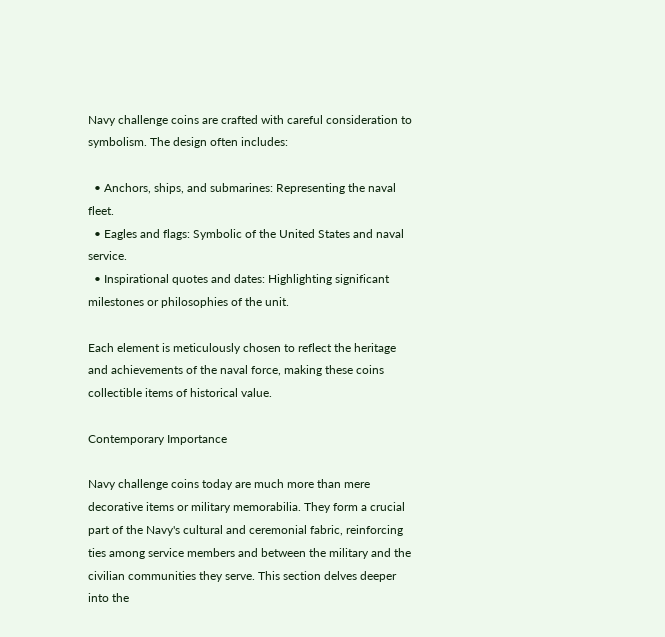Navy challenge coins are crafted with careful consideration to symbolism. The design often includes:

  • Anchors, ships, and submarines: Representing the naval fleet.
  • Eagles and flags: Symbolic of the United States and naval service.
  • Inspirational quotes and dates: Highlighting significant milestones or philosophies of the unit.

Each element is meticulously chosen to reflect the heritage and achievements of the naval force, making these coins collectible items of historical value.

Contemporary Importance

Navy challenge coins today are much more than mere decorative items or military memorabilia. They form a crucial part of the Navy's cultural and ceremonial fabric, reinforcing ties among service members and between the military and the civilian communities they serve. This section delves deeper into the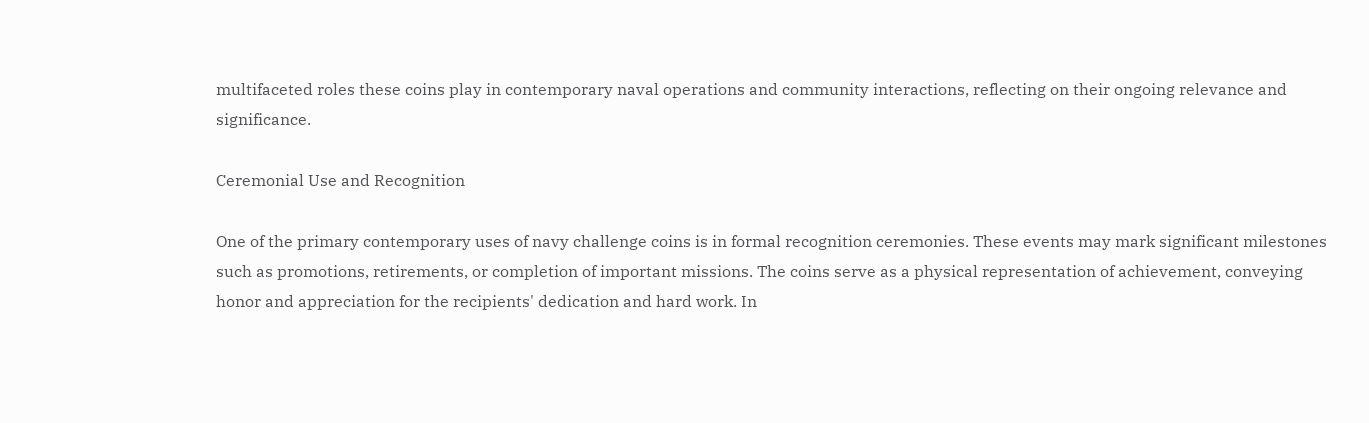multifaceted roles these coins play in contemporary naval operations and community interactions, reflecting on their ongoing relevance and significance.

Ceremonial Use and Recognition

One of the primary contemporary uses of navy challenge coins is in formal recognition ceremonies. These events may mark significant milestones such as promotions, retirements, or completion of important missions. The coins serve as a physical representation of achievement, conveying honor and appreciation for the recipients' dedication and hard work. In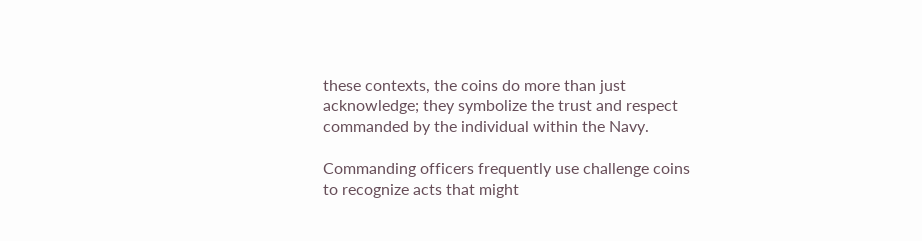these contexts, the coins do more than just acknowledge; they symbolize the trust and respect commanded by the individual within the Navy.

Commanding officers frequently use challenge coins to recognize acts that might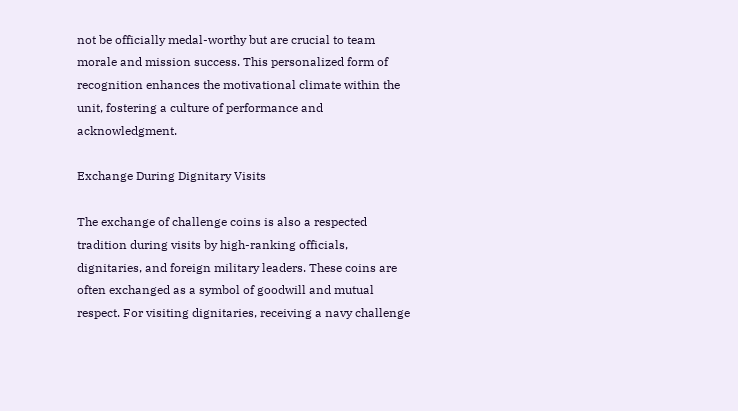not be officially medal-worthy but are crucial to team morale and mission success. This personalized form of recognition enhances the motivational climate within the unit, fostering a culture of performance and acknowledgment.

Exchange During Dignitary Visits

The exchange of challenge coins is also a respected tradition during visits by high-ranking officials, dignitaries, and foreign military leaders. These coins are often exchanged as a symbol of goodwill and mutual respect. For visiting dignitaries, receiving a navy challenge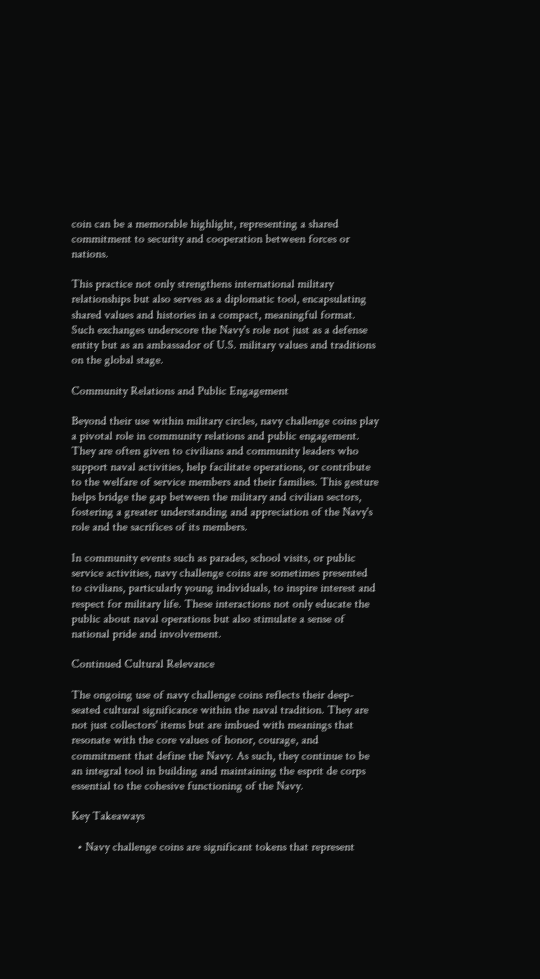coin can be a memorable highlight, representing a shared commitment to security and cooperation between forces or nations.

This practice not only strengthens international military relationships but also serves as a diplomatic tool, encapsulating shared values and histories in a compact, meaningful format. Such exchanges underscore the Navy's role not just as a defense entity but as an ambassador of U.S. military values and traditions on the global stage.

Community Relations and Public Engagement

Beyond their use within military circles, navy challenge coins play a pivotal role in community relations and public engagement. They are often given to civilians and community leaders who support naval activities, help facilitate operations, or contribute to the welfare of service members and their families. This gesture helps bridge the gap between the military and civilian sectors, fostering a greater understanding and appreciation of the Navy's role and the sacrifices of its members.

In community events such as parades, school visits, or public service activities, navy challenge coins are sometimes presented to civilians, particularly young individuals, to inspire interest and respect for military life. These interactions not only educate the public about naval operations but also stimulate a sense of national pride and involvement.

Continued Cultural Relevance

The ongoing use of navy challenge coins reflects their deep-seated cultural significance within the naval tradition. They are not just collectors' items but are imbued with meanings that resonate with the core values of honor, courage, and commitment that define the Navy. As such, they continue to be an integral tool in building and maintaining the esprit de corps essential to the cohesive functioning of the Navy.

Key Takeaways

  • Navy challenge coins are significant tokens that represent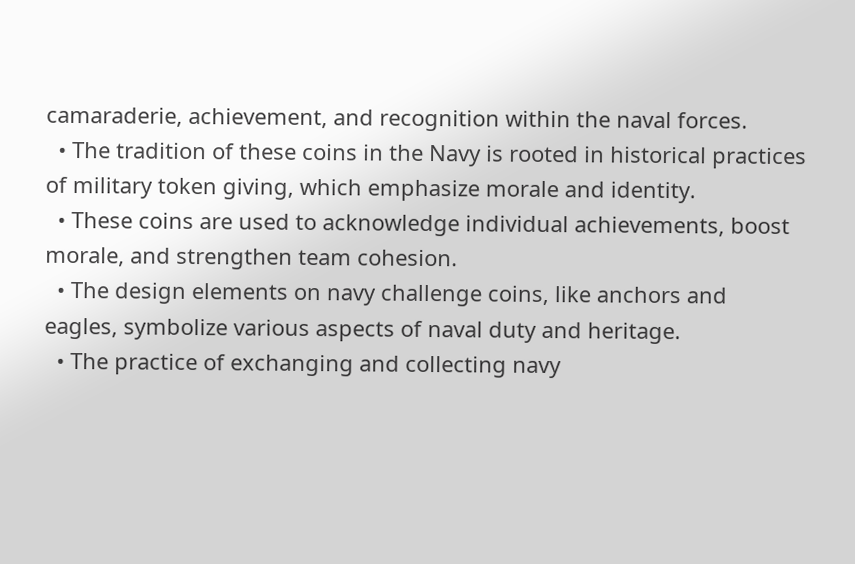camaraderie, achievement, and recognition within the naval forces.
  • The tradition of these coins in the Navy is rooted in historical practices of military token giving, which emphasize morale and identity.
  • These coins are used to acknowledge individual achievements, boost morale, and strengthen team cohesion.
  • The design elements on navy challenge coins, like anchors and eagles, symbolize various aspects of naval duty and heritage.
  • The practice of exchanging and collecting navy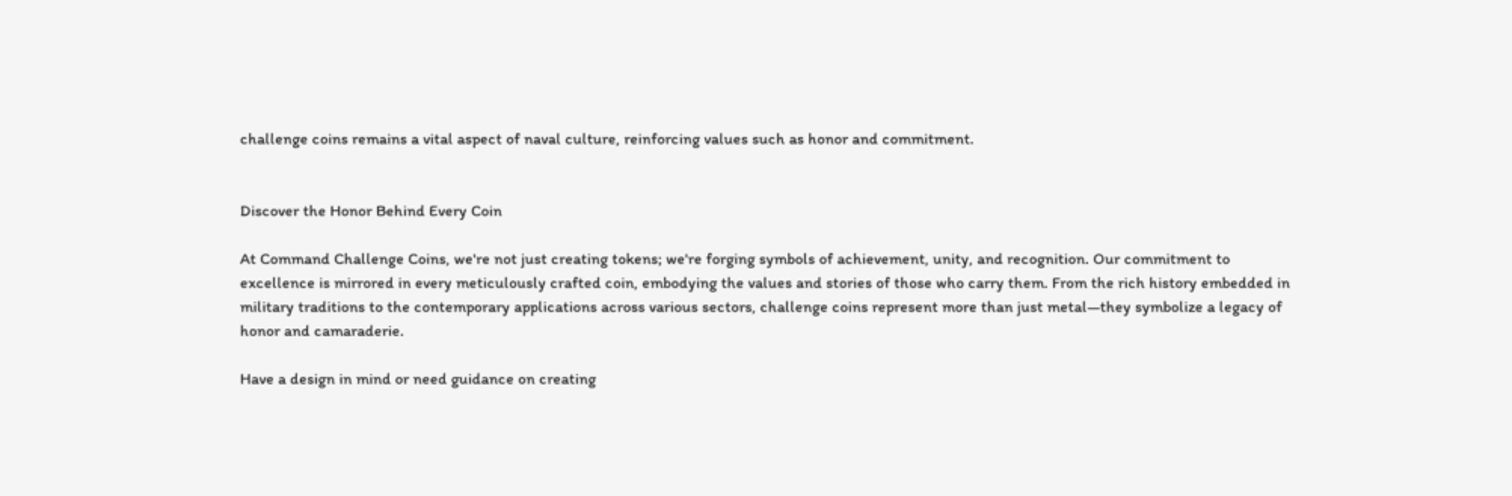challenge coins remains a vital aspect of naval culture, reinforcing values such as honor and commitment.


Discover the Honor Behind Every Coin

At Command Challenge Coins, we're not just creating tokens; we're forging symbols of achievement, unity, and recognition. Our commitment to excellence is mirrored in every meticulously crafted coin, embodying the values and stories of those who carry them. From the rich history embedded in military traditions to the contemporary applications across various sectors, challenge coins represent more than just metal—they symbolize a legacy of honor and camaraderie.

Have a design in mind or need guidance on creating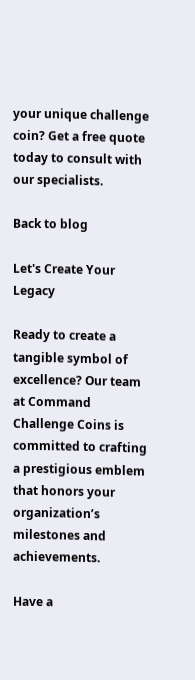your unique challenge coin? Get a free quote today to consult with our specialists.

Back to blog

Let's Create Your Legacy

Ready to create a tangible symbol of excellence? Our team at Command Challenge Coins is committed to crafting a prestigious emblem that honors your organization’s milestones and achievements.

Have a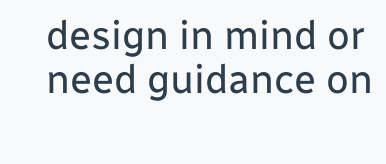design in mind or need guidance on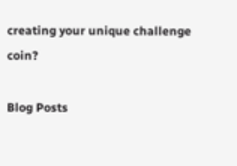creating your unique challenge coin?

Blog Posts